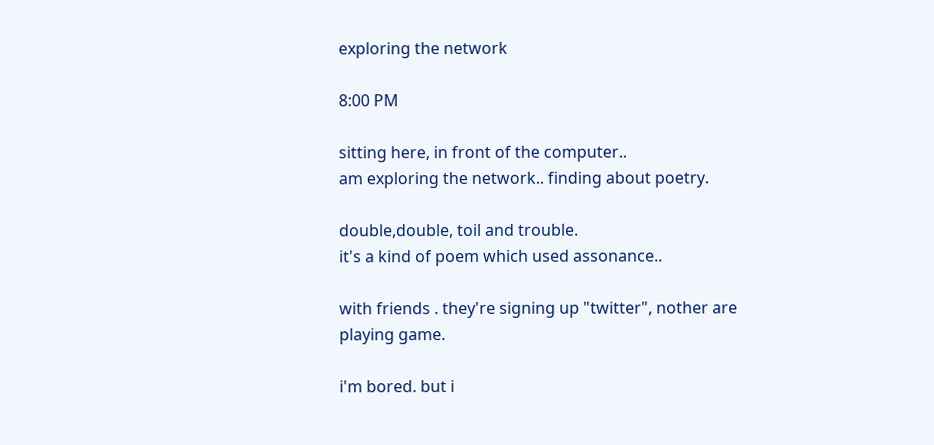exploring the network

8:00 PM

sitting here, in front of the computer..
am exploring the network.. finding about poetry.

double,double, toil and trouble.
it's a kind of poem which used assonance..

with friends . they're signing up "twitter", nother are playing game.

i'm bored. but i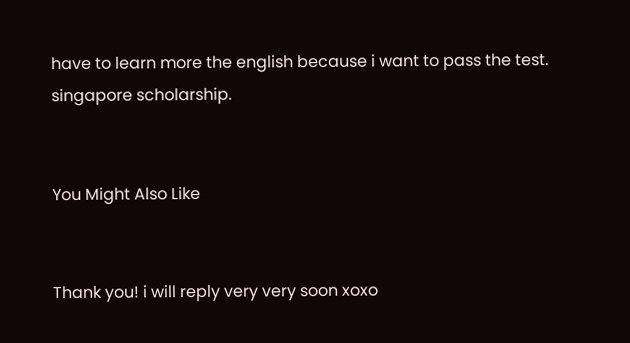have to learn more the english because i want to pass the test. singapore scholarship.


You Might Also Like


Thank you! i will reply very very soon xoxo